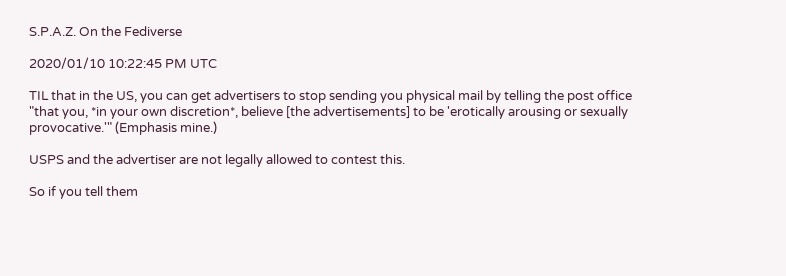S.P.A.Z. On the Fediverse

2020/01/10 10:22:45 PM UTC

TIL that in the US, you can get advertisers to stop sending you physical mail by telling the post office "that you, *in your own discretion*, believe [the advertisements] to be 'erotically arousing or sexually provocative.'" (Emphasis mine.)

USPS and the advertiser are not legally allowed to contest this.

So if you tell them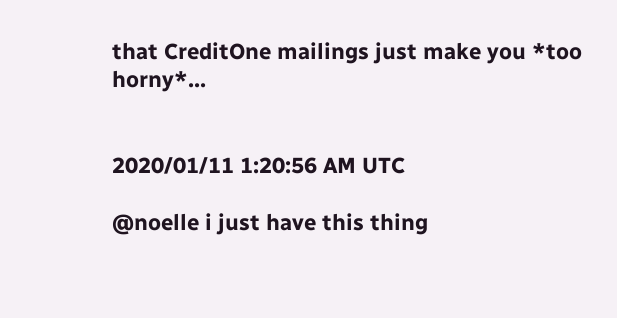that CreditOne mailings just make you *too horny*...


2020/01/11 1:20:56 AM UTC

@noelle i just have this thing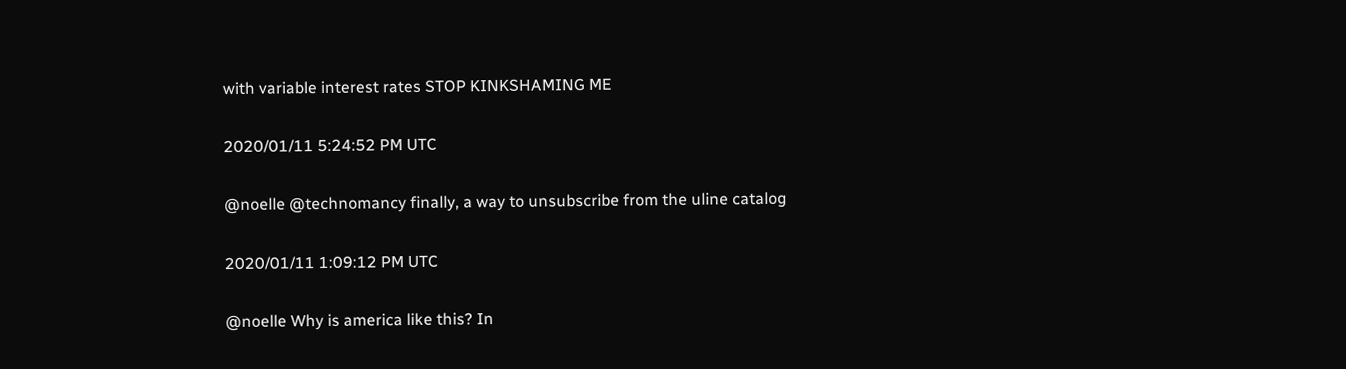with variable interest rates STOP KINKSHAMING ME

2020/01/11 5:24:52 PM UTC

@noelle @technomancy finally, a way to unsubscribe from the uline catalog

2020/01/11 1:09:12 PM UTC

@noelle Why is america like this? In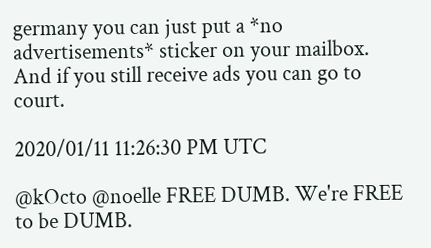germany you can just put a *no advertisements* sticker on your mailbox. And if you still receive ads you can go to court.

2020/01/11 11:26:30 PM UTC

@kOcto @noelle FREE DUMB. We're FREE to be DUMB.